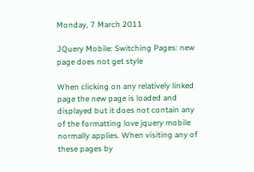Monday, 7 March 2011

JQuery Mobile: Switching Pages: new page does not get style

When clicking on any relatively linked page the new page is loaded and displayed but it does not contain any of the formatting love jquery mobile normally applies. When visiting any of these pages by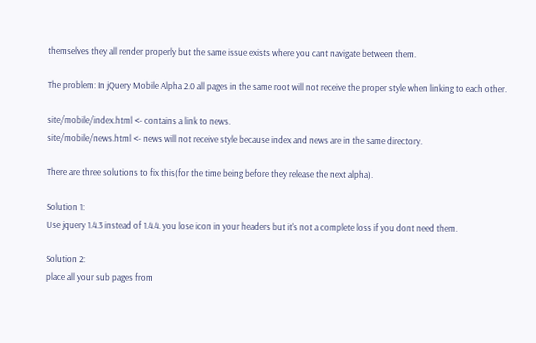themselves they all render properly but the same issue exists where you cant navigate between them.

The problem: In jQuery Mobile Alpha 2.0 all pages in the same root will not receive the proper style when linking to each other.

site/mobile/index.html <- contains a link to news.
site/mobile/news.html <- news will not receive style because index and news are in the same directory.

There are three solutions to fix this(for the time being before they release the next alpha).

Solution 1:
Use jquery 1.4.3 instead of 1.4.4. you lose icon in your headers but it's not a complete loss if you dont need them.

Solution 2:
place all your sub pages from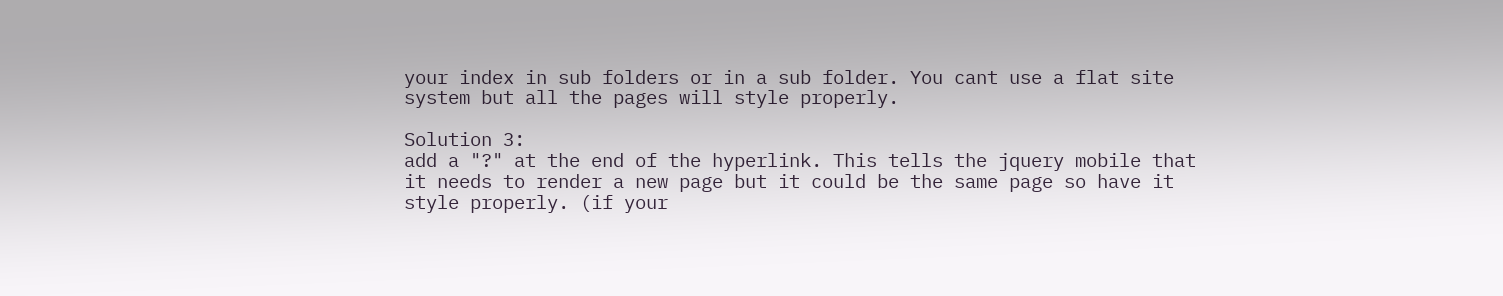your index in sub folders or in a sub folder. You cant use a flat site system but all the pages will style properly.

Solution 3:
add a "?" at the end of the hyperlink. This tells the jquery mobile that it needs to render a new page but it could be the same page so have it style properly. (if your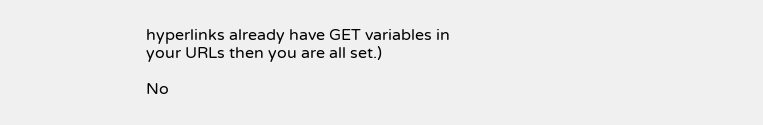hyperlinks already have GET variables in your URLs then you are all set.)

No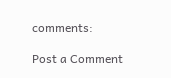comments:

Post a Comment